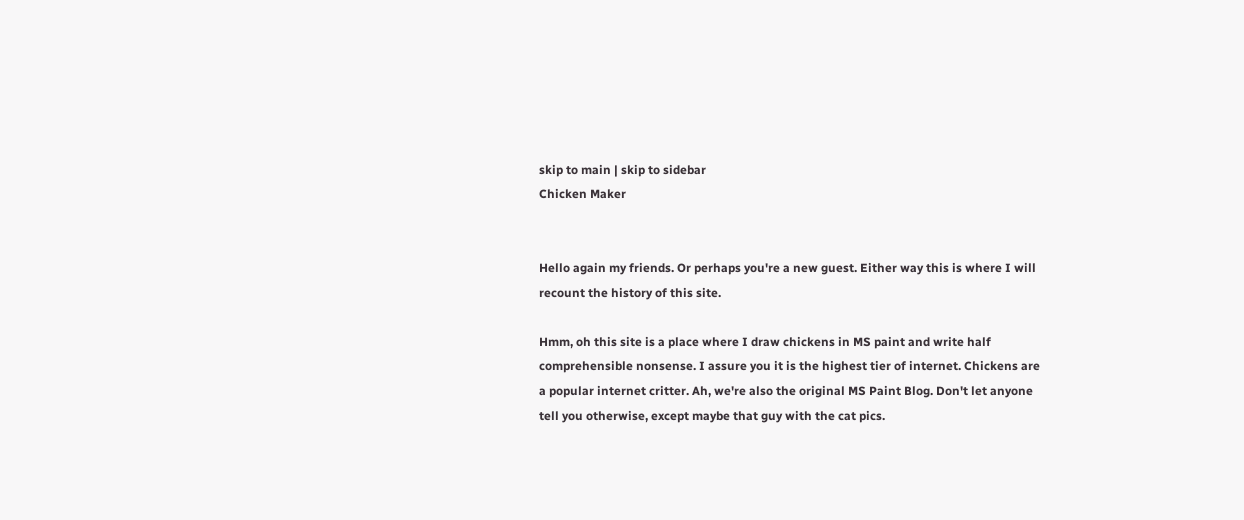skip to main | skip to sidebar
Chicken Maker


Hello again my friends. Or perhaps you're a new guest. Either way this is where I will recount the history of this site.

Hmm, oh this site is a place where I draw chickens in MS paint and write half comprehensible nonsense. I assure you it is the highest tier of internet. Chickens are a popular internet critter. Ah, we're also the original MS Paint Blog. Don't let anyone tell you otherwise, except maybe that guy with the cat pics.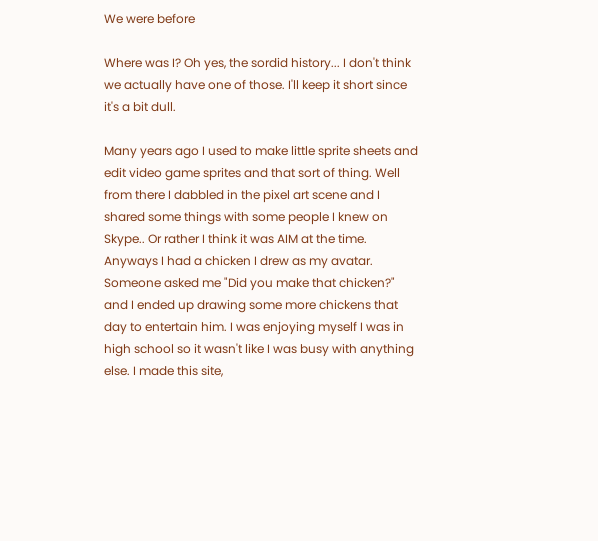We were before

Where was I? Oh yes, the sordid history... I don't think we actually have one of those. I'll keep it short since it's a bit dull.

Many years ago I used to make little sprite sheets and edit video game sprites and that sort of thing. Well from there I dabbled in the pixel art scene and I shared some things with some people I knew on Skype.. Or rather I think it was AIM at the time. Anyways I had a chicken I drew as my avatar. Someone asked me "Did you make that chicken?" and I ended up drawing some more chickens that day to entertain him. I was enjoying myself I was in high school so it wasn't like I was busy with anything else. I made this site,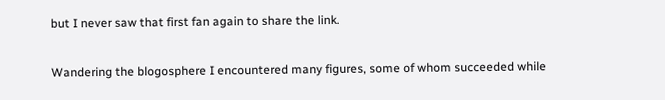but I never saw that first fan again to share the link.

Wandering the blogosphere I encountered many figures, some of whom succeeded while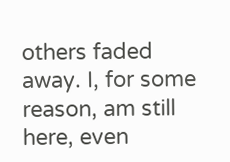others faded away. I, for some reason, am still here, even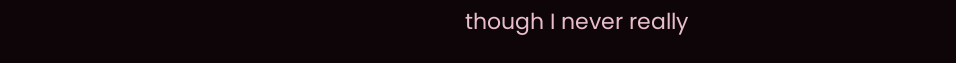though I never really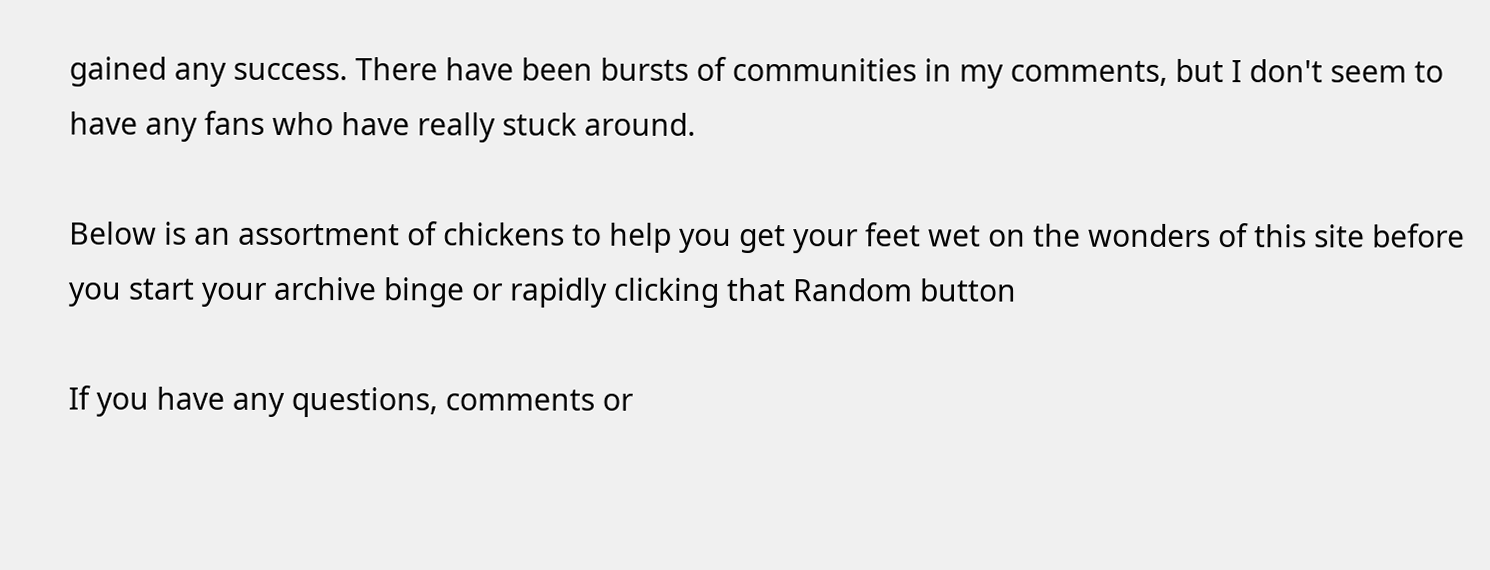gained any success. There have been bursts of communities in my comments, but I don't seem to have any fans who have really stuck around.

Below is an assortment of chickens to help you get your feet wet on the wonders of this site before you start your archive binge or rapidly clicking that Random button

If you have any questions, comments or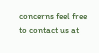concerns feel free to contact us at